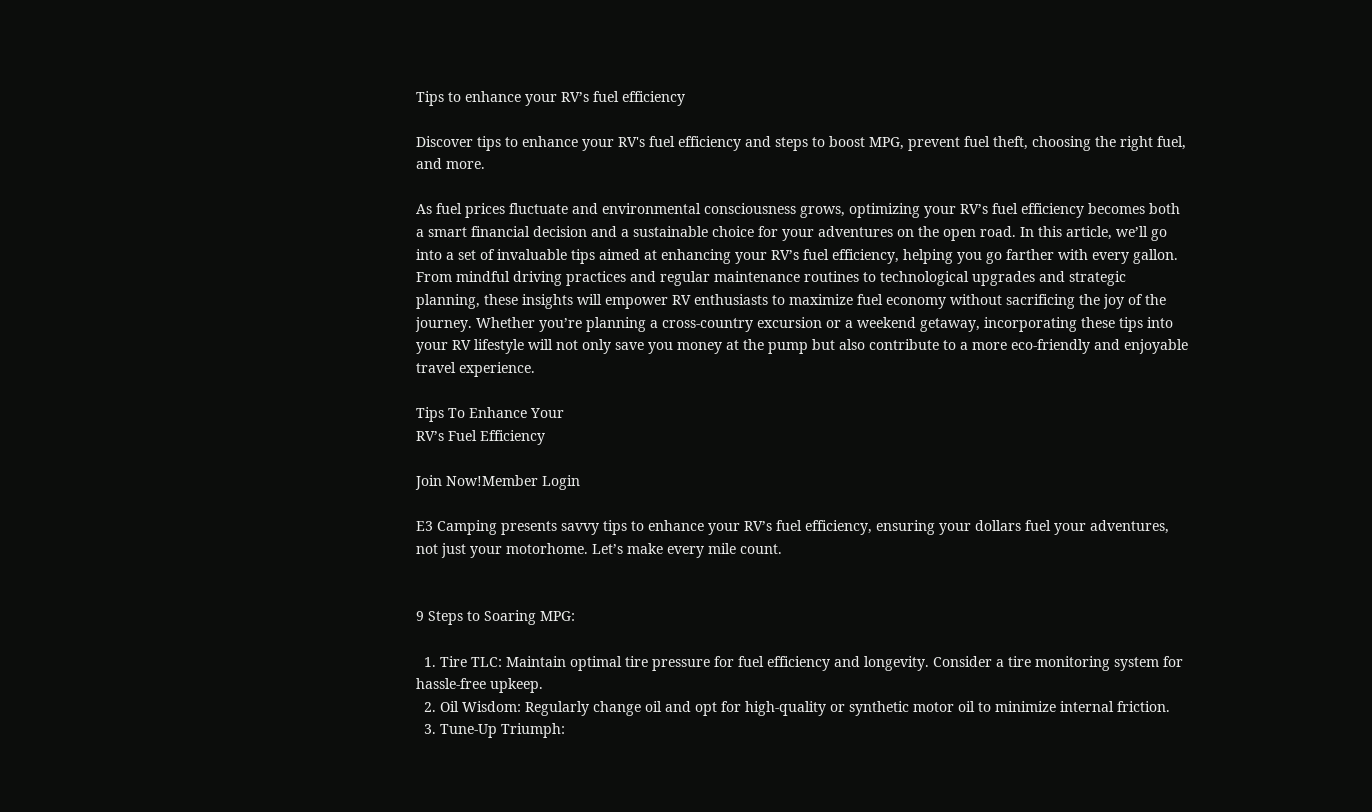Tips to enhance your RV’s fuel efficiency

Discover tips to enhance your RV's fuel efficiency and steps to boost MPG, prevent fuel theft, choosing the right fuel, and more.

As fuel prices fluctuate and environmental consciousness grows, optimizing your RV’s fuel efficiency becomes both a smart financial decision and a sustainable choice for your adventures on the open road. In this article, we’ll go into a set of invaluable tips aimed at enhancing your RV’s fuel efficiency, helping you go farther with every gallon. From mindful driving practices and regular maintenance routines to technological upgrades and strategic planning, these insights will empower RV enthusiasts to maximize fuel economy without sacrificing the joy of the journey. Whether you’re planning a cross-country excursion or a weekend getaway, incorporating these tips into your RV lifestyle will not only save you money at the pump but also contribute to a more eco-friendly and enjoyable travel experience.

Tips To Enhance Your
RV’s Fuel Efficiency

Join Now!Member Login

E3 Camping presents savvy tips to enhance your RV’s fuel efficiency, ensuring your dollars fuel your adventures, not just your motorhome. Let’s make every mile count.


9 Steps to Soaring MPG:

  1. Tire TLC: Maintain optimal tire pressure for fuel efficiency and longevity. Consider a tire monitoring system for hassle-free upkeep.
  2. Oil Wisdom: Regularly change oil and opt for high-quality or synthetic motor oil to minimize internal friction.
  3. Tune-Up Triumph: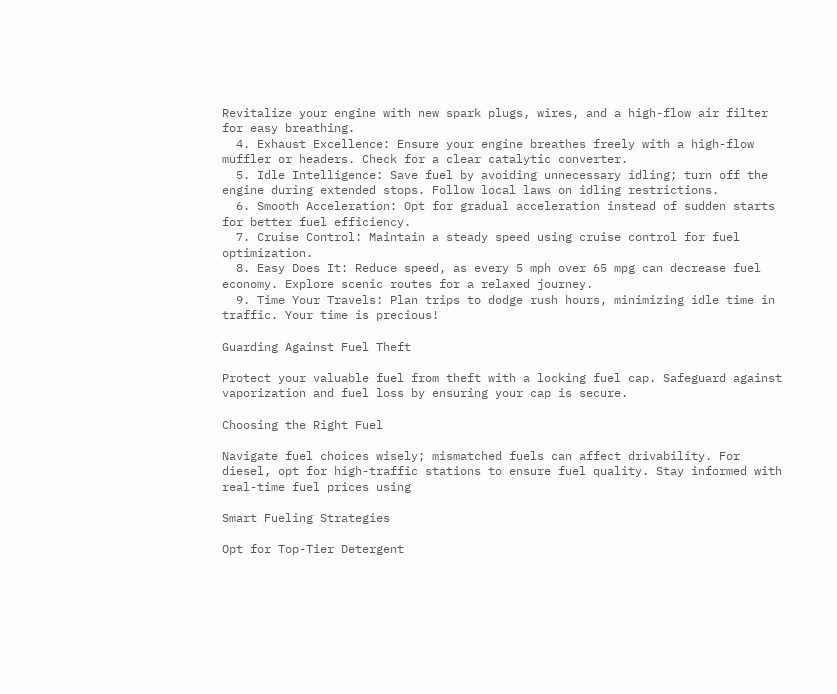Revitalize your engine with new spark plugs, wires, and a high-flow air filter for easy breathing.
  4. Exhaust Excellence: Ensure your engine breathes freely with a high-flow muffler or headers. Check for a clear catalytic converter.
  5. Idle Intelligence: Save fuel by avoiding unnecessary idling; turn off the engine during extended stops. Follow local laws on idling restrictions.
  6. Smooth Acceleration: Opt for gradual acceleration instead of sudden starts for better fuel efficiency.
  7. Cruise Control: Maintain a steady speed using cruise control for fuel optimization.
  8. Easy Does It: Reduce speed, as every 5 mph over 65 mpg can decrease fuel economy. Explore scenic routes for a relaxed journey.
  9. Time Your Travels: Plan trips to dodge rush hours, minimizing idle time in traffic. Your time is precious!

Guarding Against Fuel Theft

Protect your valuable fuel from theft with a locking fuel cap. Safeguard against vaporization and fuel loss by ensuring your cap is secure.

Choosing the Right Fuel

Navigate fuel choices wisely; mismatched fuels can affect drivability. For diesel, opt for high-traffic stations to ensure fuel quality. Stay informed with real-time fuel prices using

Smart Fueling Strategies

Opt for Top-Tier Detergent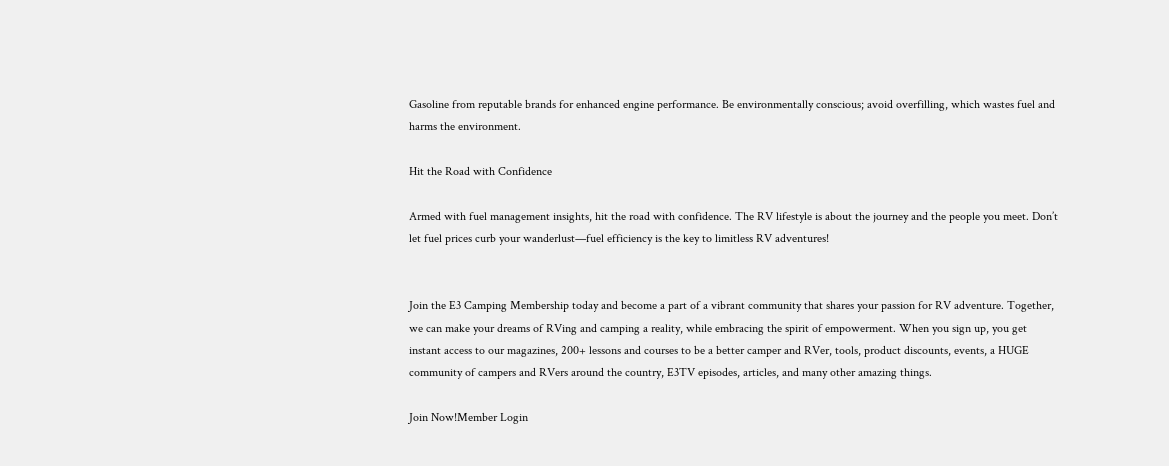Gasoline from reputable brands for enhanced engine performance. Be environmentally conscious; avoid overfilling, which wastes fuel and harms the environment.

Hit the Road with Confidence

Armed with fuel management insights, hit the road with confidence. The RV lifestyle is about the journey and the people you meet. Don’t let fuel prices curb your wanderlust—fuel efficiency is the key to limitless RV adventures!


Join the E3 Camping Membership today and become a part of a vibrant community that shares your passion for RV adventure. Together, we can make your dreams of RVing and camping a reality, while embracing the spirit of empowerment. When you sign up, you get instant access to our magazines, 200+ lessons and courses to be a better camper and RVer, tools, product discounts, events, a HUGE community of campers and RVers around the country, E3TV episodes, articles, and many other amazing things.

Join Now!Member Login